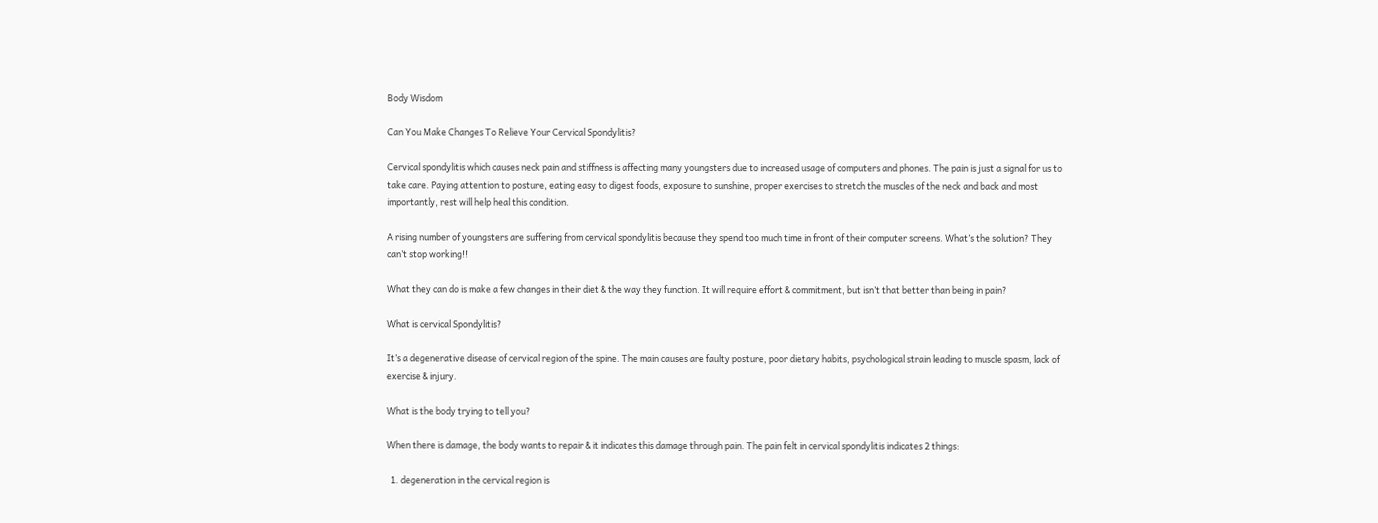Body Wisdom

Can You Make Changes To Relieve Your Cervical Spondylitis?

Cervical spondylitis which causes neck pain and stiffness is affecting many youngsters due to increased usage of computers and phones. The pain is just a signal for us to take care. Paying attention to posture, eating easy to digest foods, exposure to sunshine, proper exercises to stretch the muscles of the neck and back and most importantly, rest will help heal this condition.

A rising number of youngsters are suffering from cervical spondylitis because they spend too much time in front of their computer screens. What’s the solution? They can’t stop working!!

What they can do is make a few changes in their diet & the way they function. It will require effort & commitment, but isn’t that better than being in pain?

What is cervical Spondylitis?

It’s a degenerative disease of cervical region of the spine. The main causes are faulty posture, poor dietary habits, psychological strain leading to muscle spasm, lack of exercise & injury.

What is the body trying to tell you?

When there is damage, the body wants to repair & it indicates this damage through pain. The pain felt in cervical spondylitis indicates 2 things:

  1. degeneration in the cervical region is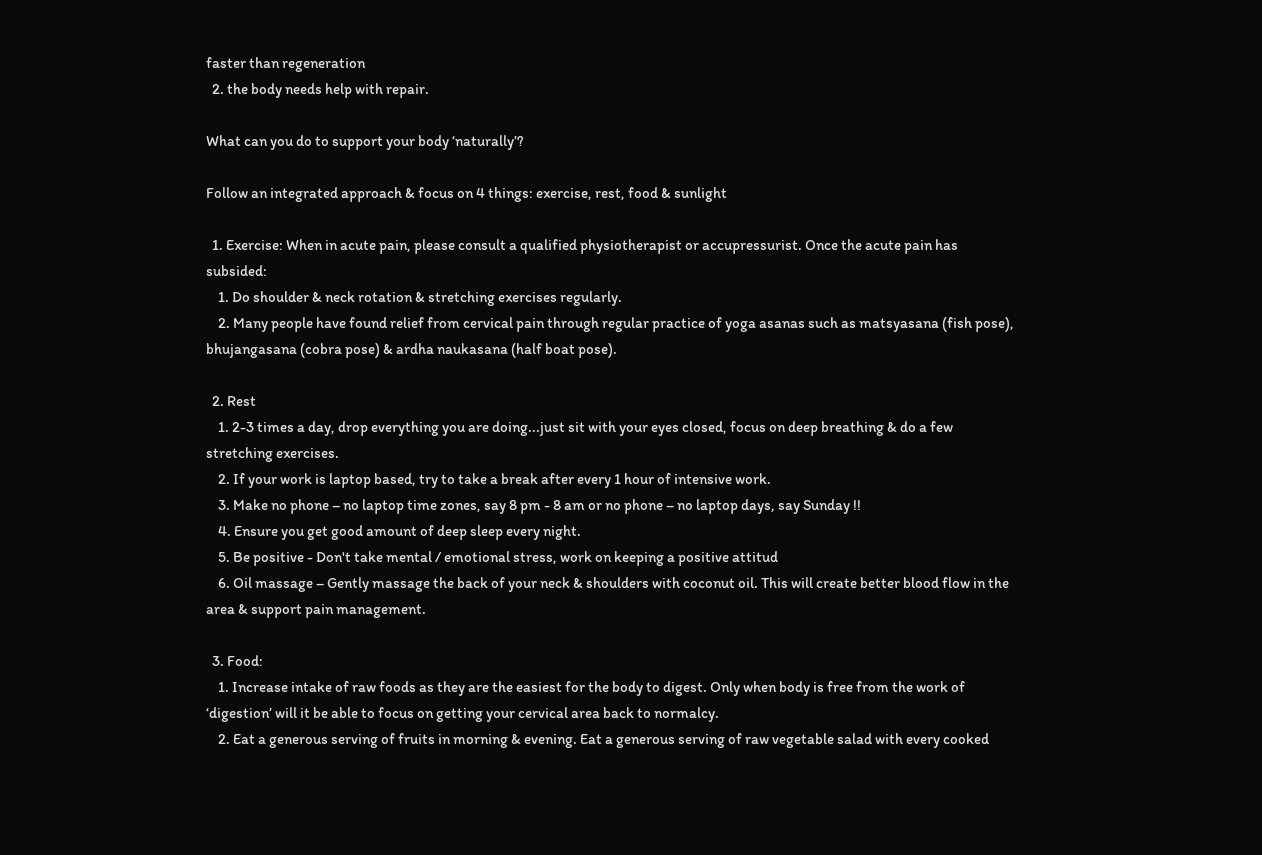faster than regeneration
  2. the body needs help with repair.

What can you do to support your body ‘naturally’?

Follow an integrated approach & focus on 4 things: exercise, rest, food & sunlight

  1. Exercise: When in acute pain, please consult a qualified physiotherapist or accupressurist. Once the acute pain has subsided:
    1. Do shoulder & neck rotation & stretching exercises regularly.
    2. Many people have found relief from cervical pain through regular practice of yoga asanas such as matsyasana (fish pose), bhujangasana (cobra pose) & ardha naukasana (half boat pose).

  2. Rest
    1. 2-3 times a day, drop everything you are doing...just sit with your eyes closed, focus on deep breathing & do a few stretching exercises.
    2. If your work is laptop based, try to take a break after every 1 hour of intensive work.
    3. Make no phone – no laptop time zones, say 8 pm - 8 am or no phone – no laptop days, say Sunday !!
    4. Ensure you get good amount of deep sleep every night.
    5. Be positive - Don't take mental / emotional stress, work on keeping a positive attitud
    6. Oil massage – Gently massage the back of your neck & shoulders with coconut oil. This will create better blood flow in the area & support pain management.

  3. Food:
    1. Increase intake of raw foods as they are the easiest for the body to digest. Only when body is free from the work of ‘digestion’ will it be able to focus on getting your cervical area back to normalcy.
    2. Eat a generous serving of fruits in morning & evening. Eat a generous serving of raw vegetable salad with every cooked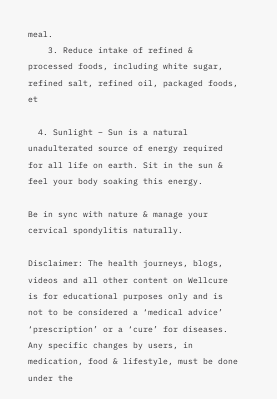meal.
    3. Reduce intake of refined & processed foods, including white sugar, refined salt, refined oil, packaged foods, et

  4. Sunlight – Sun is a natural unadulterated source of energy required for all life on earth. Sit in the sun & feel your body soaking this energy.

Be in sync with nature & manage your cervical spondylitis naturally.

Disclaimer: The health journeys, blogs, videos and all other content on Wellcure is for educational purposes only and is not to be considered a ‘medical advice’ ‘prescription’ or a ‘cure’ for diseases. Any specific changes by users, in medication, food & lifestyle, must be done under the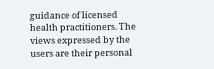guidance of licensed health practitioners. The views expressed by the users are their personal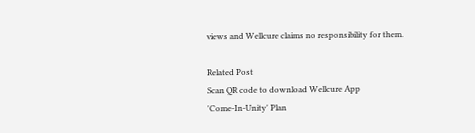views and Wellcure claims no responsibility for them.

Related Post
Scan QR code to download Wellcure App
'Come-In-Unity' Plan